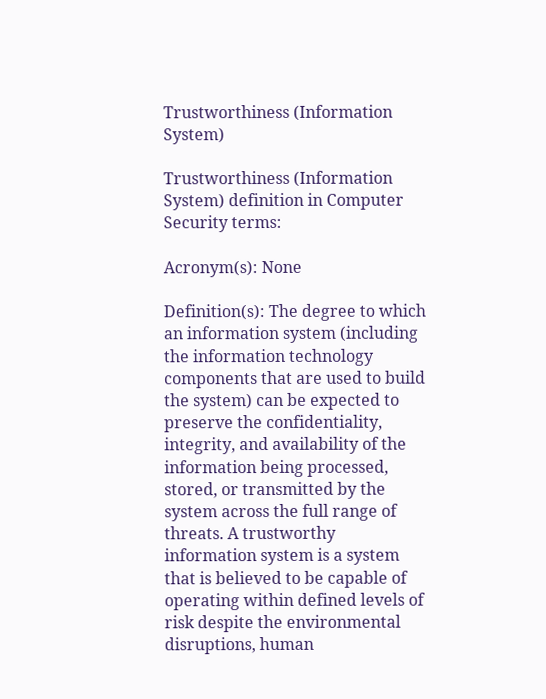Trustworthiness (Information System)

Trustworthiness (Information System) definition in Computer Security terms:

Acronym(s): None

Definition(s): The degree to which an information system (including the information technology components that are used to build the system) can be expected to preserve the confidentiality, integrity, and availability of the information being processed, stored, or transmitted by the system across the full range of threats. A trustworthy information system is a system that is believed to be capable of operating within defined levels of risk despite the environmental disruptions, human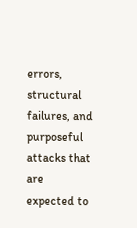errors, structural failures, and purposeful attacks that are expected to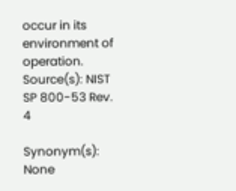occur in its environment of operation.
Source(s): NIST SP 800-53 Rev. 4

Synonym(s): None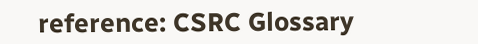reference: CSRC Glossary